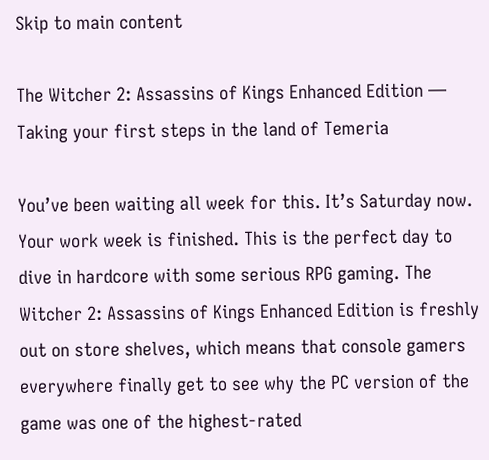Skip to main content

The Witcher 2: Assassins of Kings Enhanced Edition — Taking your first steps in the land of Temeria

You’ve been waiting all week for this. It’s Saturday now. Your work week is finished. This is the perfect day to dive in hardcore with some serious RPG gaming. The Witcher 2: Assassins of Kings Enhanced Edition is freshly out on store shelves, which means that console gamers everywhere finally get to see why the PC version of the game was one of the highest-rated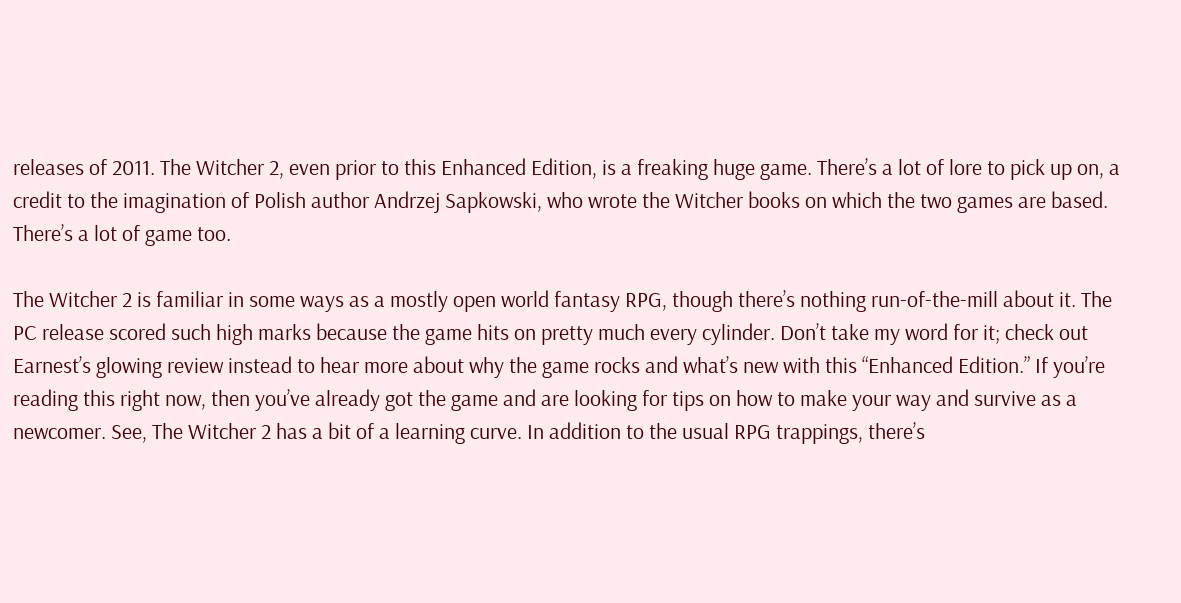releases of 2011. The Witcher 2, even prior to this Enhanced Edition, is a freaking huge game. There’s a lot of lore to pick up on, a credit to the imagination of Polish author Andrzej Sapkowski, who wrote the Witcher books on which the two games are based. There’s a lot of game too.

The Witcher 2 is familiar in some ways as a mostly open world fantasy RPG, though there’s nothing run-of-the-mill about it. The PC release scored such high marks because the game hits on pretty much every cylinder. Don’t take my word for it; check out Earnest’s glowing review instead to hear more about why the game rocks and what’s new with this “Enhanced Edition.” If you’re reading this right now, then you’ve already got the game and are looking for tips on how to make your way and survive as a newcomer. See, The Witcher 2 has a bit of a learning curve. In addition to the usual RPG trappings, there’s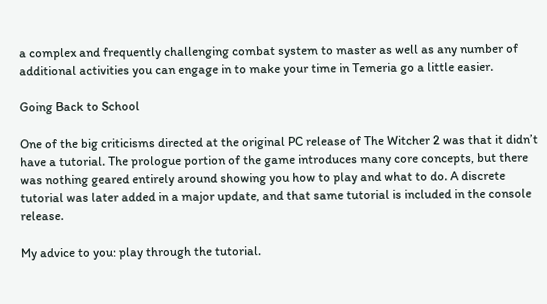a complex and frequently challenging combat system to master as well as any number of additional activities you can engage in to make your time in Temeria go a little easier.

Going Back to School

One of the big criticisms directed at the original PC release of The Witcher 2 was that it didn’t have a tutorial. The prologue portion of the game introduces many core concepts, but there was nothing geared entirely around showing you how to play and what to do. A discrete tutorial was later added in a major update, and that same tutorial is included in the console release.

My advice to you: play through the tutorial.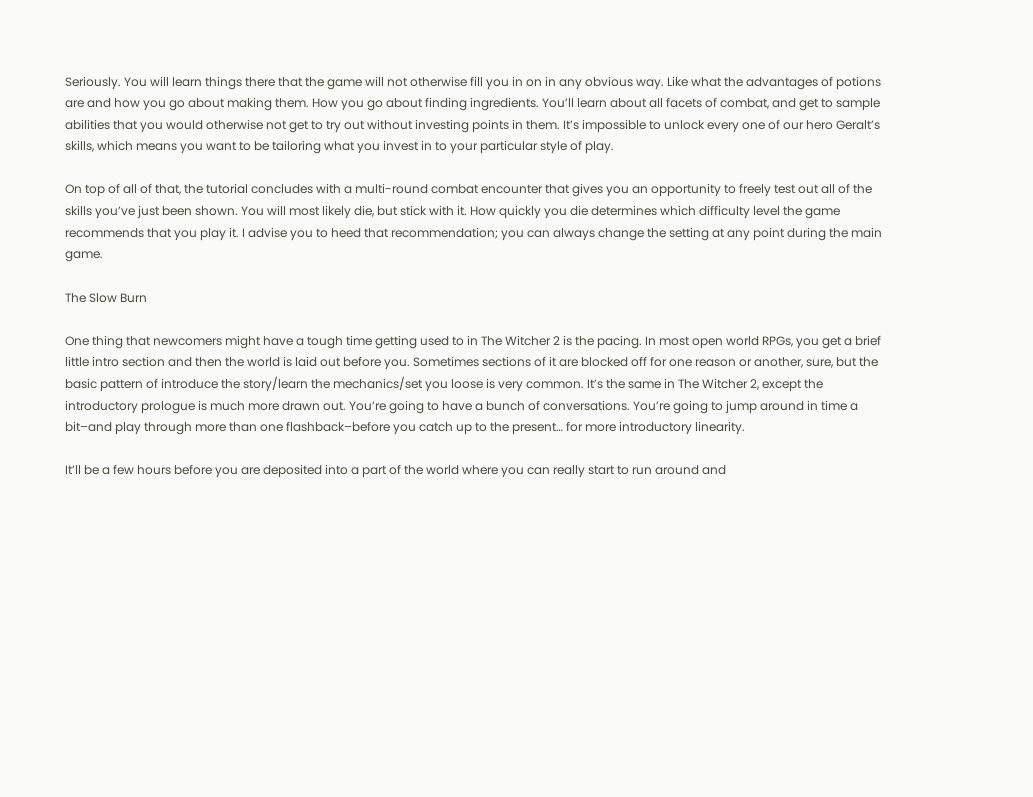Seriously. You will learn things there that the game will not otherwise fill you in on in any obvious way. Like what the advantages of potions are and how you go about making them. How you go about finding ingredients. You’ll learn about all facets of combat, and get to sample abilities that you would otherwise not get to try out without investing points in them. It’s impossible to unlock every one of our hero Geralt’s skills, which means you want to be tailoring what you invest in to your particular style of play.

On top of all of that, the tutorial concludes with a multi-round combat encounter that gives you an opportunity to freely test out all of the skills you’ve just been shown. You will most likely die, but stick with it. How quickly you die determines which difficulty level the game recommends that you play it. I advise you to heed that recommendation; you can always change the setting at any point during the main game.

The Slow Burn

One thing that newcomers might have a tough time getting used to in The Witcher 2 is the pacing. In most open world RPGs, you get a brief little intro section and then the world is laid out before you. Sometimes sections of it are blocked off for one reason or another, sure, but the basic pattern of introduce the story/learn the mechanics/set you loose is very common. It’s the same in The Witcher 2, except the introductory prologue is much more drawn out. You’re going to have a bunch of conversations. You’re going to jump around in time a bit–and play through more than one flashback–before you catch up to the present… for more introductory linearity.

It’ll be a few hours before you are deposited into a part of the world where you can really start to run around and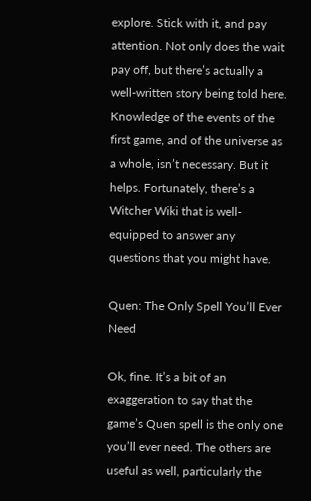explore. Stick with it, and pay attention. Not only does the wait pay off, but there’s actually a well-written story being told here. Knowledge of the events of the first game, and of the universe as a whole, isn’t necessary. But it helps. Fortunately, there’s a Witcher Wiki that is well-equipped to answer any questions that you might have.

Quen: The Only Spell You’ll Ever Need

Ok, fine. It’s a bit of an exaggeration to say that the game’s Quen spell is the only one you’ll ever need. The others are useful as well, particularly the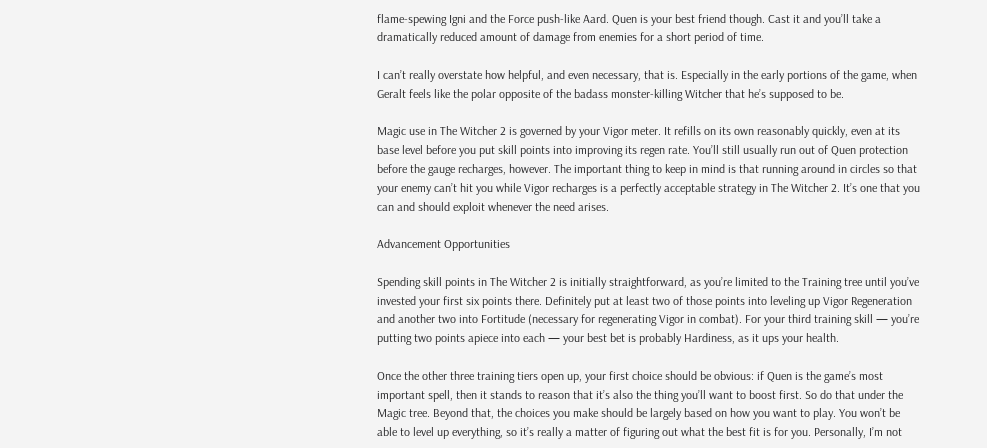flame-spewing Igni and the Force push-like Aard. Quen is your best friend though. Cast it and you’ll take a dramatically reduced amount of damage from enemies for a short period of time.

I can’t really overstate how helpful, and even necessary, that is. Especially in the early portions of the game, when Geralt feels like the polar opposite of the badass monster-killing Witcher that he’s supposed to be.

Magic use in The Witcher 2 is governed by your Vigor meter. It refills on its own reasonably quickly, even at its base level before you put skill points into improving its regen rate. You’ll still usually run out of Quen protection before the gauge recharges, however. The important thing to keep in mind is that running around in circles so that your enemy can’t hit you while Vigor recharges is a perfectly acceptable strategy in The Witcher 2. It’s one that you can and should exploit whenever the need arises.

Advancement Opportunities

Spending skill points in The Witcher 2 is initially straightforward, as you’re limited to the Training tree until you’ve invested your first six points there. Definitely put at least two of those points into leveling up Vigor Regeneration and another two into Fortitude (necessary for regenerating Vigor in combat). For your third training skill — you’re putting two points apiece into each — your best bet is probably Hardiness, as it ups your health.

Once the other three training tiers open up, your first choice should be obvious: if Quen is the game’s most important spell, then it stands to reason that it’s also the thing you’ll want to boost first. So do that under the Magic tree. Beyond that, the choices you make should be largely based on how you want to play. You won’t be able to level up everything, so it’s really a matter of figuring out what the best fit is for you. Personally, I’m not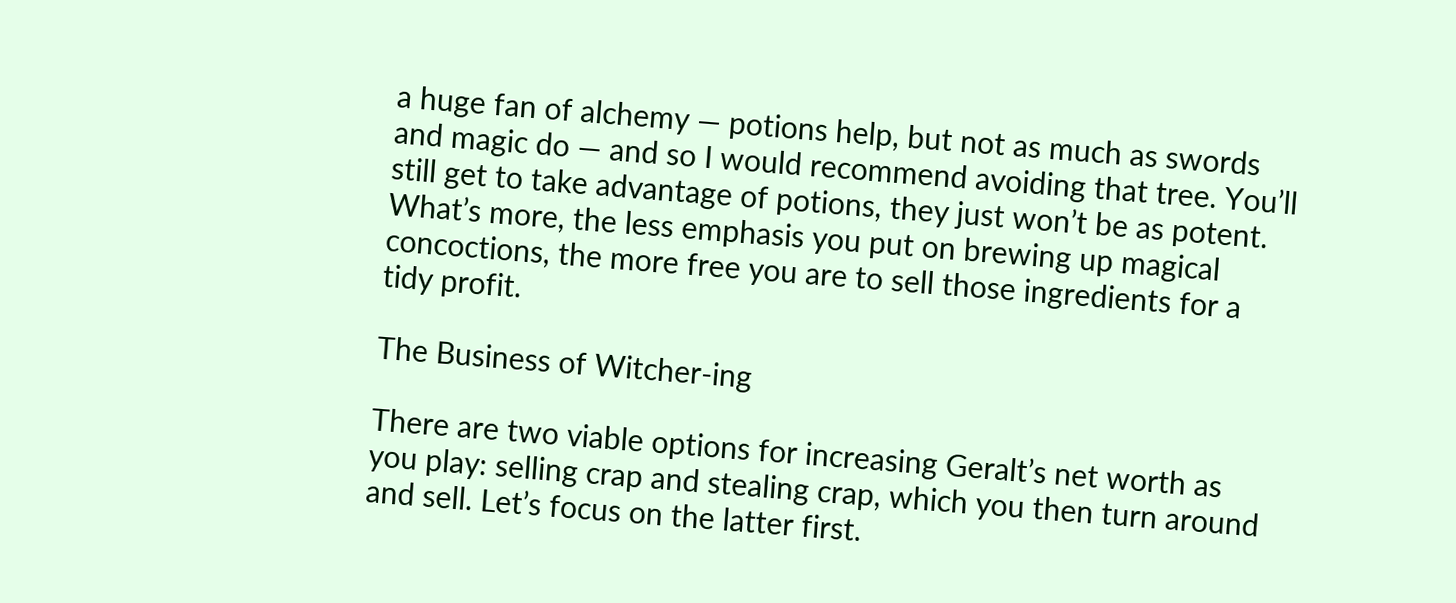a huge fan of alchemy — potions help, but not as much as swords and magic do — and so I would recommend avoiding that tree. You’ll still get to take advantage of potions, they just won’t be as potent. What’s more, the less emphasis you put on brewing up magical concoctions, the more free you are to sell those ingredients for a tidy profit.

The Business of Witcher-ing

There are two viable options for increasing Geralt’s net worth as you play: selling crap and stealing crap, which you then turn around and sell. Let’s focus on the latter first.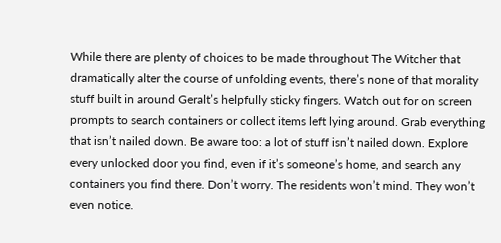While there are plenty of choices to be made throughout The Witcher that dramatically alter the course of unfolding events, there’s none of that morality stuff built in around Geralt’s helpfully sticky fingers. Watch out for on screen prompts to search containers or collect items left lying around. Grab everything that isn’t nailed down. Be aware too: a lot of stuff isn’t nailed down. Explore every unlocked door you find, even if it’s someone’s home, and search any containers you find there. Don’t worry. The residents won’t mind. They won’t even notice.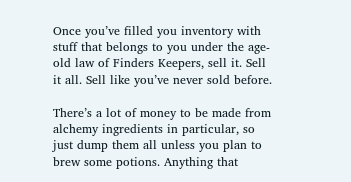Once you’ve filled you inventory with stuff that belongs to you under the age-old law of Finders Keepers, sell it. Sell it all. Sell like you’ve never sold before.

There’s a lot of money to be made from alchemy ingredients in particular, so just dump them all unless you plan to brew some potions. Anything that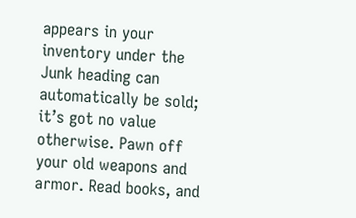appears in your inventory under the Junk heading can automatically be sold; it’s got no value otherwise. Pawn off your old weapons and armor. Read books, and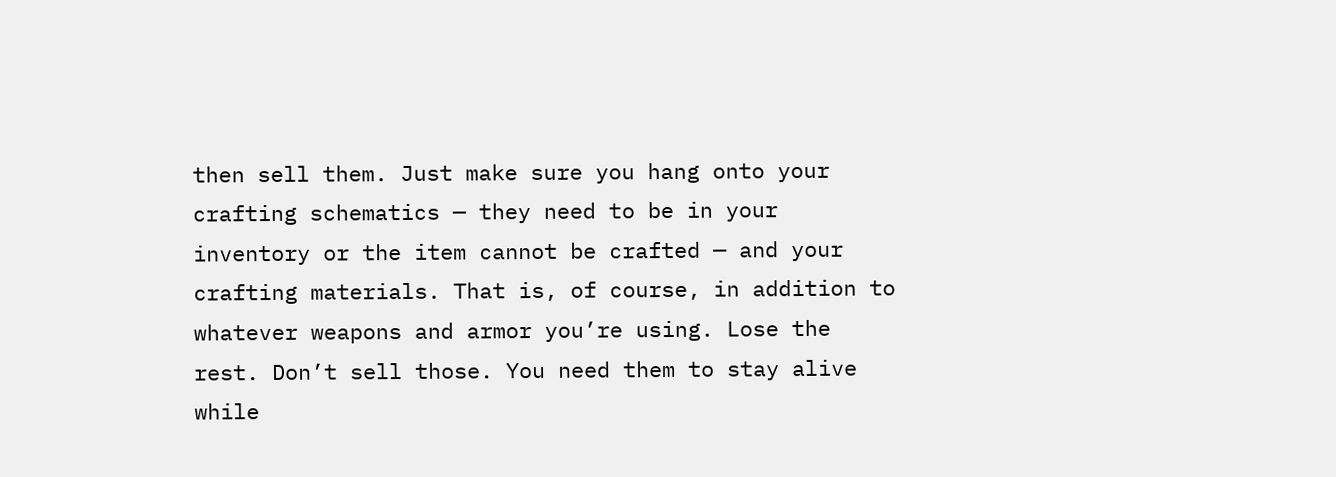then sell them. Just make sure you hang onto your crafting schematics — they need to be in your inventory or the item cannot be crafted — and your crafting materials. That is, of course, in addition to whatever weapons and armor you’re using. Lose the rest. Don’t sell those. You need them to stay alive while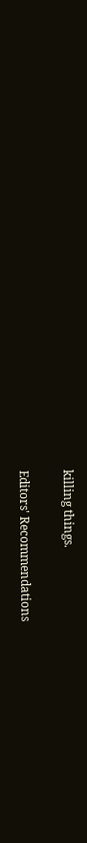killing things.

Editors' Recommendations